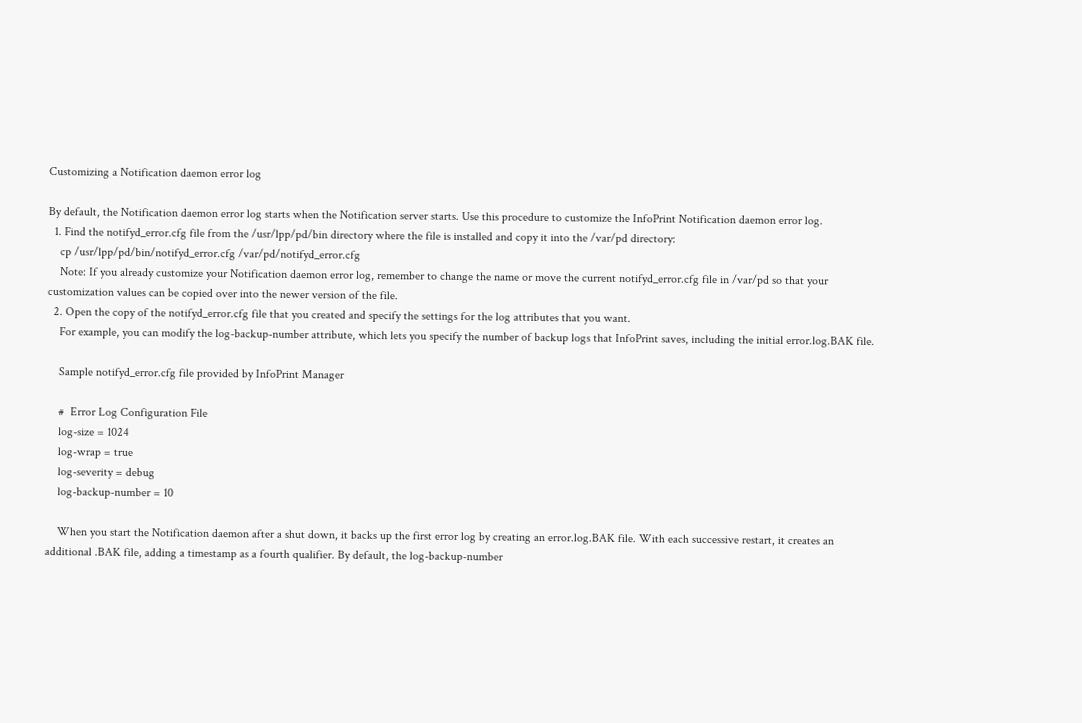Customizing a Notification daemon error log

By default, the Notification daemon error log starts when the Notification server starts. Use this procedure to customize the InfoPrint Notification daemon error log.
  1. Find the notifyd_error.cfg file from the /usr/lpp/pd/bin directory where the file is installed and copy it into the /var/pd directory:
    cp /usr/lpp/pd/bin/notifyd_error.cfg /var/pd/notifyd_error.cfg
    Note: If you already customize your Notification daemon error log, remember to change the name or move the current notifyd_error.cfg file in /var/pd so that your customization values can be copied over into the newer version of the file.
  2. Open the copy of the notifyd_error.cfg file that you created and specify the settings for the log attributes that you want.
    For example, you can modify the log-backup-number attribute, which lets you specify the number of backup logs that InfoPrint saves, including the initial error.log.BAK file.

    Sample notifyd_error.cfg file provided by InfoPrint Manager

    #  Error Log Configuration File
    log-size = 1024
    log-wrap = true
    log-severity = debug
    log-backup-number = 10

    When you start the Notification daemon after a shut down, it backs up the first error log by creating an error.log.BAK file. With each successive restart, it creates an additional .BAK file, adding a timestamp as a fourth qualifier. By default, the log-backup-number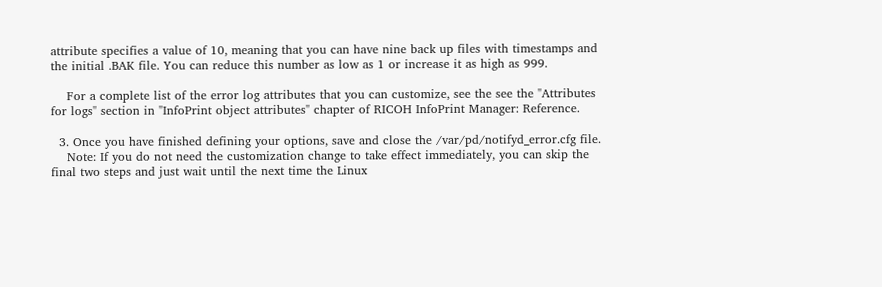attribute specifies a value of 10, meaning that you can have nine back up files with timestamps and the initial .BAK file. You can reduce this number as low as 1 or increase it as high as 999.

    For a complete list of the error log attributes that you can customize, see the see the "Attributes for logs" section in "InfoPrint object attributes" chapter of RICOH InfoPrint Manager: Reference.

  3. Once you have finished defining your options, save and close the /var/pd/notifyd_error.cfg file.
    Note: If you do not need the customization change to take effect immediately, you can skip the final two steps and just wait until the next time the Linux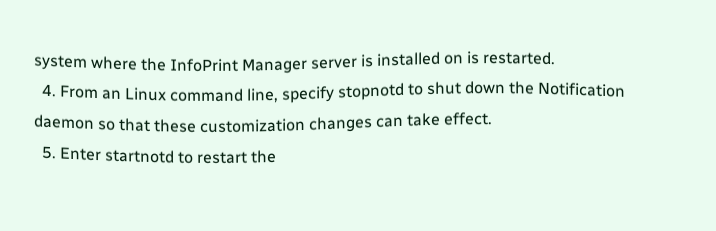system where the InfoPrint Manager server is installed on is restarted.
  4. From an Linux command line, specify stopnotd to shut down the Notification daemon so that these customization changes can take effect.
  5. Enter startnotd to restart the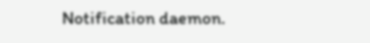Notification daemon.